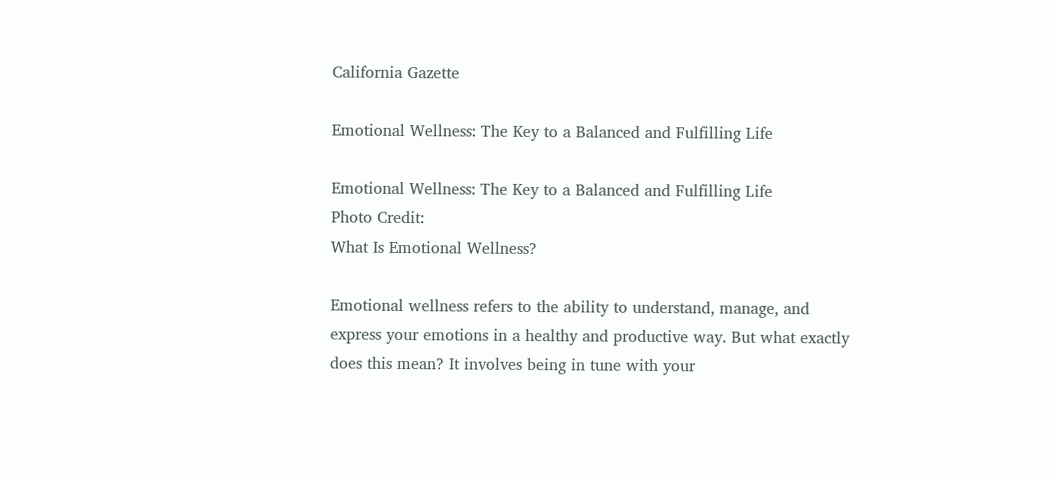California Gazette

Emotional Wellness: The Key to a Balanced and Fulfilling Life

Emotional Wellness: The Key to a Balanced and Fulfilling Life
Photo Credit:
What Is Emotional Wellness?

Emotional wellness refers to the ability to understand, manage, and express your emotions in a healthy and productive way. But what exactly does this mean? It involves being in tune with your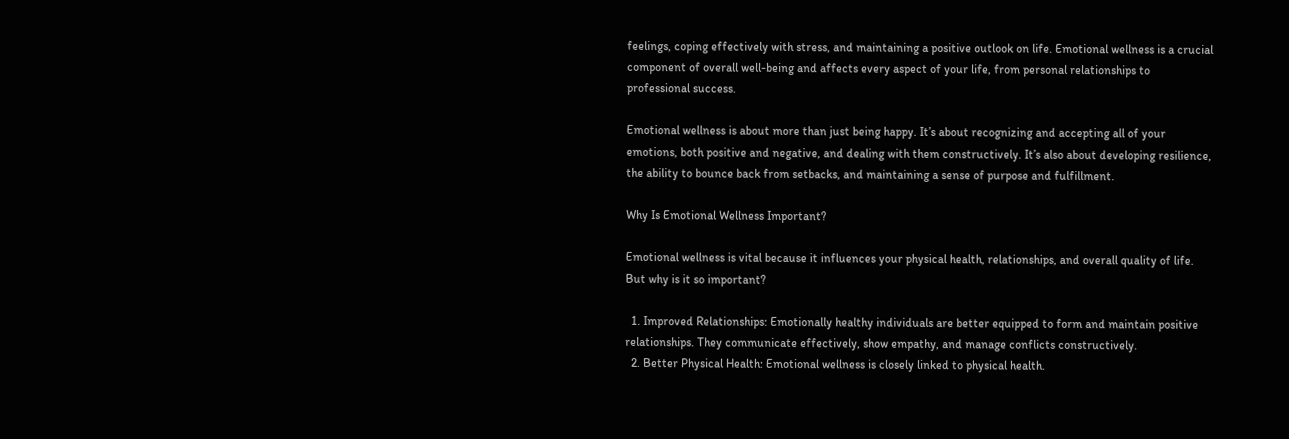feelings, coping effectively with stress, and maintaining a positive outlook on life. Emotional wellness is a crucial component of overall well-being and affects every aspect of your life, from personal relationships to professional success.

Emotional wellness is about more than just being happy. It’s about recognizing and accepting all of your emotions, both positive and negative, and dealing with them constructively. It’s also about developing resilience, the ability to bounce back from setbacks, and maintaining a sense of purpose and fulfillment.

Why Is Emotional Wellness Important?

Emotional wellness is vital because it influences your physical health, relationships, and overall quality of life. But why is it so important?

  1. Improved Relationships: Emotionally healthy individuals are better equipped to form and maintain positive relationships. They communicate effectively, show empathy, and manage conflicts constructively.
  2. Better Physical Health: Emotional wellness is closely linked to physical health.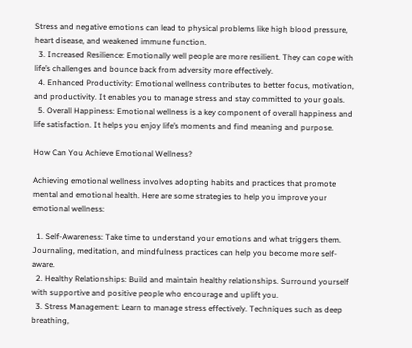Stress and negative emotions can lead to physical problems like high blood pressure, heart disease, and weakened immune function.
  3. Increased Resilience: Emotionally well people are more resilient. They can cope with life’s challenges and bounce back from adversity more effectively.
  4. Enhanced Productivity: Emotional wellness contributes to better focus, motivation, and productivity. It enables you to manage stress and stay committed to your goals.
  5. Overall Happiness: Emotional wellness is a key component of overall happiness and life satisfaction. It helps you enjoy life’s moments and find meaning and purpose.

How Can You Achieve Emotional Wellness?

Achieving emotional wellness involves adopting habits and practices that promote mental and emotional health. Here are some strategies to help you improve your emotional wellness:

  1. Self-Awareness: Take time to understand your emotions and what triggers them. Journaling, meditation, and mindfulness practices can help you become more self-aware.
  2. Healthy Relationships: Build and maintain healthy relationships. Surround yourself with supportive and positive people who encourage and uplift you.
  3. Stress Management: Learn to manage stress effectively. Techniques such as deep breathing,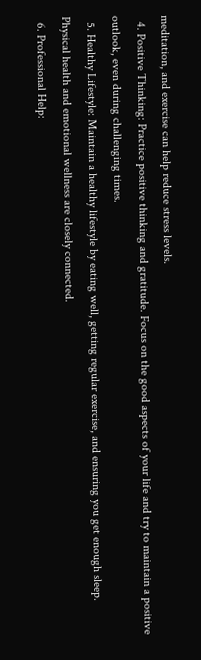meditation, and exercise can help reduce stress levels.
  4. Positive Thinking: Practice positive thinking and gratitude. Focus on the good aspects of your life and try to maintain a positive outlook, even during challenging times.
  5. Healthy Lifestyle: Maintain a healthy lifestyle by eating well, getting regular exercise, and ensuring you get enough sleep. Physical health and emotional wellness are closely connected.
  6. Professional Help: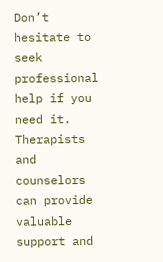Don’t hesitate to seek professional help if you need it. Therapists and counselors can provide valuable support and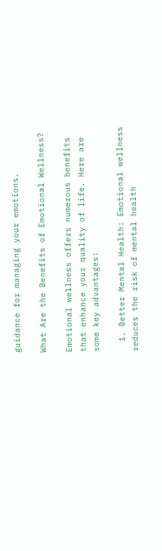guidance for managing your emotions.

What Are the Benefits of Emotional Wellness?

Emotional wellness offers numerous benefits that enhance your quality of life. Here are some key advantages:

  1. Better Mental Health: Emotional wellness reduces the risk of mental health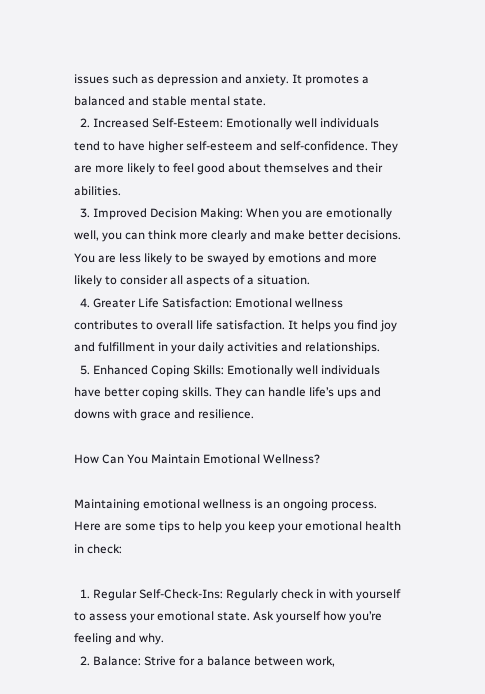issues such as depression and anxiety. It promotes a balanced and stable mental state.
  2. Increased Self-Esteem: Emotionally well individuals tend to have higher self-esteem and self-confidence. They are more likely to feel good about themselves and their abilities.
  3. Improved Decision Making: When you are emotionally well, you can think more clearly and make better decisions. You are less likely to be swayed by emotions and more likely to consider all aspects of a situation.
  4. Greater Life Satisfaction: Emotional wellness contributes to overall life satisfaction. It helps you find joy and fulfillment in your daily activities and relationships.
  5. Enhanced Coping Skills: Emotionally well individuals have better coping skills. They can handle life’s ups and downs with grace and resilience.

How Can You Maintain Emotional Wellness?

Maintaining emotional wellness is an ongoing process. Here are some tips to help you keep your emotional health in check:

  1. Regular Self-Check-Ins: Regularly check in with yourself to assess your emotional state. Ask yourself how you’re feeling and why.
  2. Balance: Strive for a balance between work,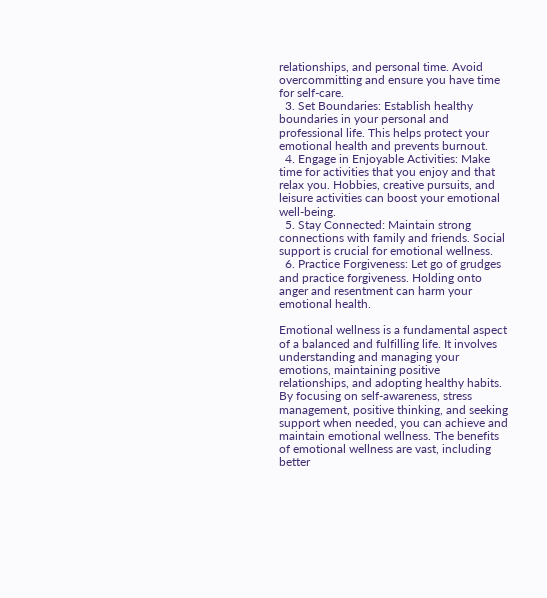relationships, and personal time. Avoid overcommitting and ensure you have time for self-care.
  3. Set Boundaries: Establish healthy boundaries in your personal and professional life. This helps protect your emotional health and prevents burnout.
  4. Engage in Enjoyable Activities: Make time for activities that you enjoy and that relax you. Hobbies, creative pursuits, and leisure activities can boost your emotional well-being.
  5. Stay Connected: Maintain strong connections with family and friends. Social support is crucial for emotional wellness.
  6. Practice Forgiveness: Let go of grudges and practice forgiveness. Holding onto anger and resentment can harm your emotional health.

Emotional wellness is a fundamental aspect of a balanced and fulfilling life. It involves understanding and managing your emotions, maintaining positive relationships, and adopting healthy habits. By focusing on self-awareness, stress management, positive thinking, and seeking support when needed, you can achieve and maintain emotional wellness. The benefits of emotional wellness are vast, including better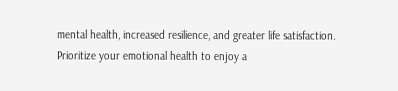mental health, increased resilience, and greater life satisfaction. Prioritize your emotional health to enjoy a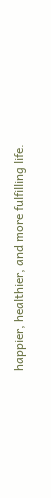happier, healthier, and more fulfilling life.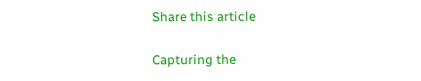Share this article

Capturing the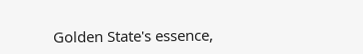Golden State's essence,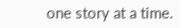one story at a time.